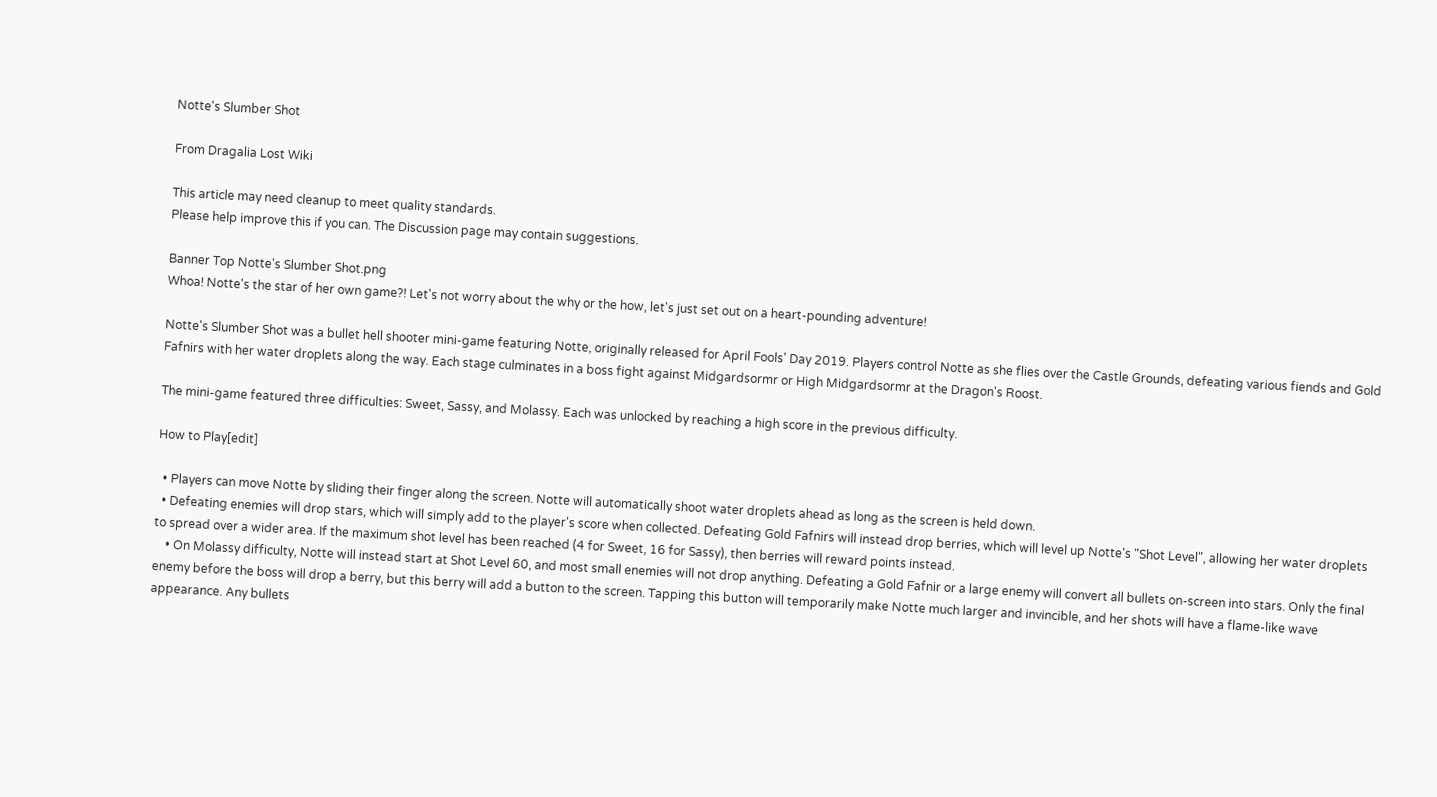Notte's Slumber Shot

From Dragalia Lost Wiki

This article may need cleanup to meet quality standards.
Please help improve this if you can. The Discussion page may contain suggestions.

Banner Top Notte's Slumber Shot.png
Whoa! Notte's the star of her own game?! Let's not worry about the why or the how, let's just set out on a heart-pounding adventure!

Notte's Slumber Shot was a bullet hell shooter mini-game featuring Notte, originally released for April Fools' Day 2019. Players control Notte as she flies over the Castle Grounds, defeating various fiends and Gold Fafnirs with her water droplets along the way. Each stage culminates in a boss fight against Midgardsormr or High Midgardsormr at the Dragon's Roost.

The mini-game featured three difficulties: Sweet, Sassy, and Molassy. Each was unlocked by reaching a high score in the previous difficulty.

How to Play[edit]

  • Players can move Notte by sliding their finger along the screen. Notte will automatically shoot water droplets ahead as long as the screen is held down.
  • Defeating enemies will drop stars, which will simply add to the player's score when collected. Defeating Gold Fafnirs will instead drop berries, which will level up Notte's "Shot Level", allowing her water droplets to spread over a wider area. If the maximum shot level has been reached (4 for Sweet, 16 for Sassy), then berries will reward points instead.
    • On Molassy difficulty, Notte will instead start at Shot Level 60, and most small enemies will not drop anything. Defeating a Gold Fafnir or a large enemy will convert all bullets on-screen into stars. Only the final enemy before the boss will drop a berry, but this berry will add a button to the screen. Tapping this button will temporarily make Notte much larger and invincible, and her shots will have a flame-like wave appearance. Any bullets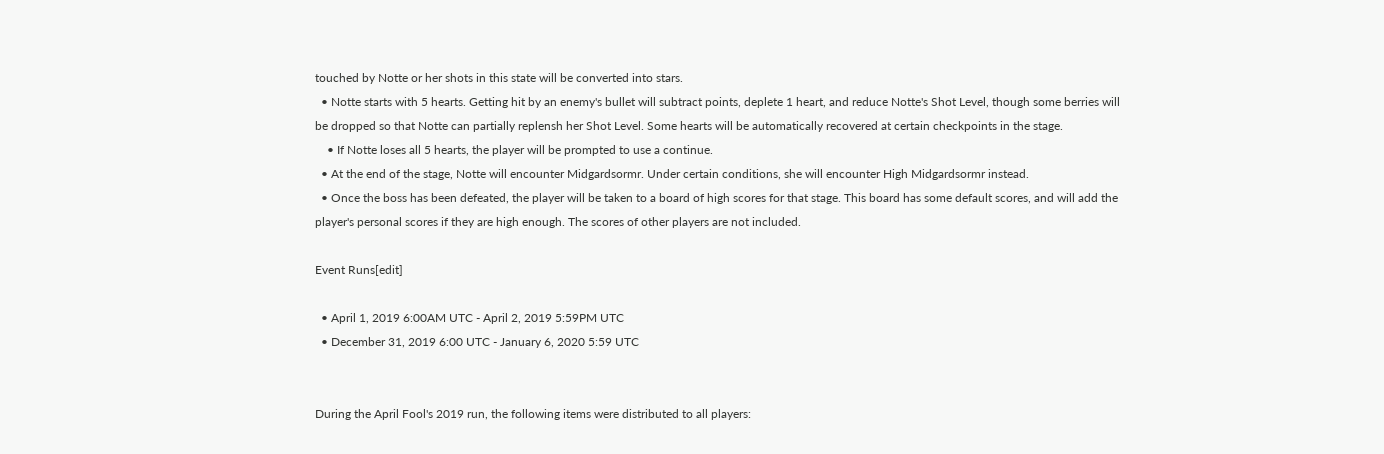touched by Notte or her shots in this state will be converted into stars.
  • Notte starts with 5 hearts. Getting hit by an enemy's bullet will subtract points, deplete 1 heart, and reduce Notte's Shot Level, though some berries will be dropped so that Notte can partially replensh her Shot Level. Some hearts will be automatically recovered at certain checkpoints in the stage.
    • If Notte loses all 5 hearts, the player will be prompted to use a continue.
  • At the end of the stage, Notte will encounter Midgardsormr. Under certain conditions, she will encounter High Midgardsormr instead.
  • Once the boss has been defeated, the player will be taken to a board of high scores for that stage. This board has some default scores, and will add the player's personal scores if they are high enough. The scores of other players are not included.

Event Runs[edit]

  • April 1, 2019 6:00AM UTC - April 2, 2019 5:59PM UTC
  • December 31, 2019 6:00 UTC - January 6, 2020 5:59 UTC


During the April Fool's 2019 run, the following items were distributed to all players: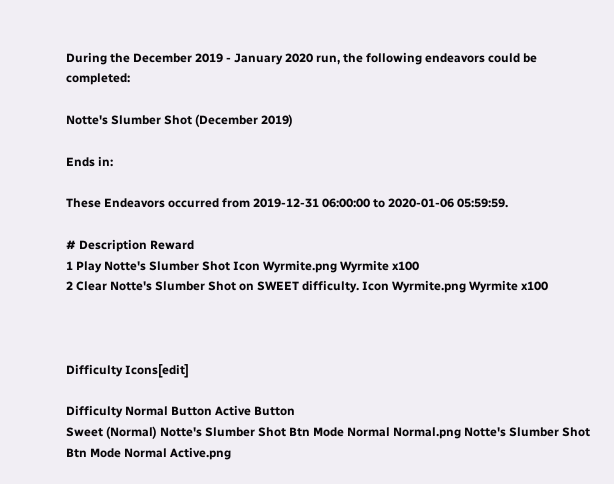During the December 2019 - January 2020 run, the following endeavors could be completed:

Notte's Slumber Shot (December 2019)

Ends in:

These Endeavors occurred from 2019-12-31 06:00:00 to 2020-01-06 05:59:59.

# Description Reward
1 Play Notte's Slumber Shot Icon Wyrmite.png Wyrmite x100
2 Clear Notte's Slumber Shot on SWEET difficulty. Icon Wyrmite.png Wyrmite x100



Difficulty Icons[edit]

Difficulty Normal Button Active Button
Sweet (Normal) Notte's Slumber Shot Btn Mode Normal Normal.png Notte's Slumber Shot Btn Mode Normal Active.png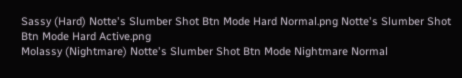Sassy (Hard) Notte's Slumber Shot Btn Mode Hard Normal.png Notte's Slumber Shot Btn Mode Hard Active.png
Molassy (Nightmare) Notte's Slumber Shot Btn Mode Nightmare Normal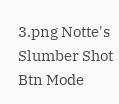3.png Notte's Slumber Shot Btn Mode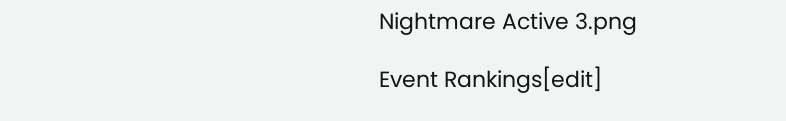Nightmare Active 3.png

Event Rankings[edit]